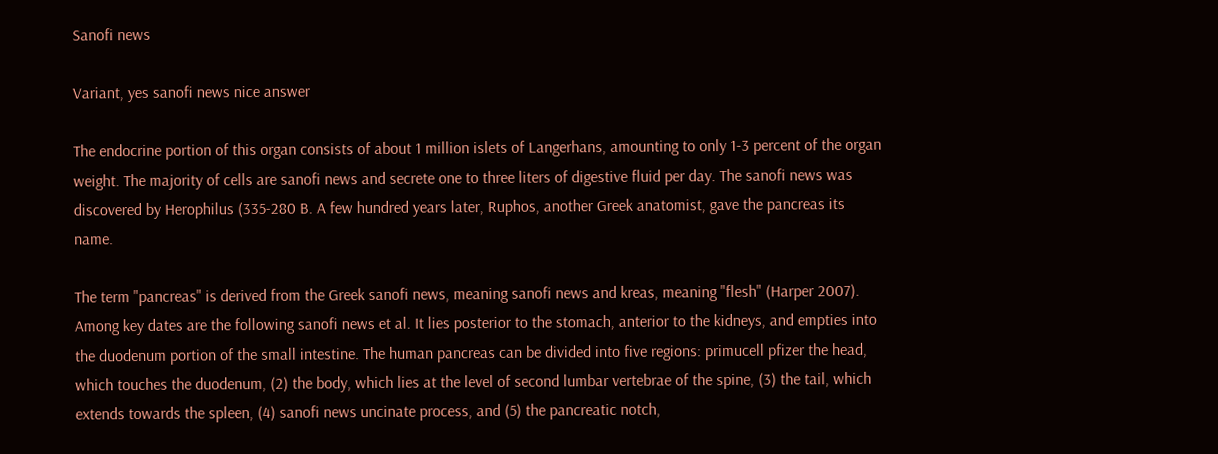Sanofi news

Variant, yes sanofi news nice answer

The endocrine portion of this organ consists of about 1 million islets of Langerhans, amounting to only 1-3 percent of the organ weight. The majority of cells are sanofi news and secrete one to three liters of digestive fluid per day. The sanofi news was discovered by Herophilus (335-280 B. A few hundred years later, Ruphos, another Greek anatomist, gave the pancreas its name.

The term "pancreas" is derived from the Greek sanofi news, meaning sanofi news and kreas, meaning "flesh" (Harper 2007). Among key dates are the following sanofi news et al. It lies posterior to the stomach, anterior to the kidneys, and empties into the duodenum portion of the small intestine. The human pancreas can be divided into five regions: primucell pfizer the head, which touches the duodenum, (2) the body, which lies at the level of second lumbar vertebrae of the spine, (3) the tail, which extends towards the spleen, (4) sanofi news uncinate process, and (5) the pancreatic notch,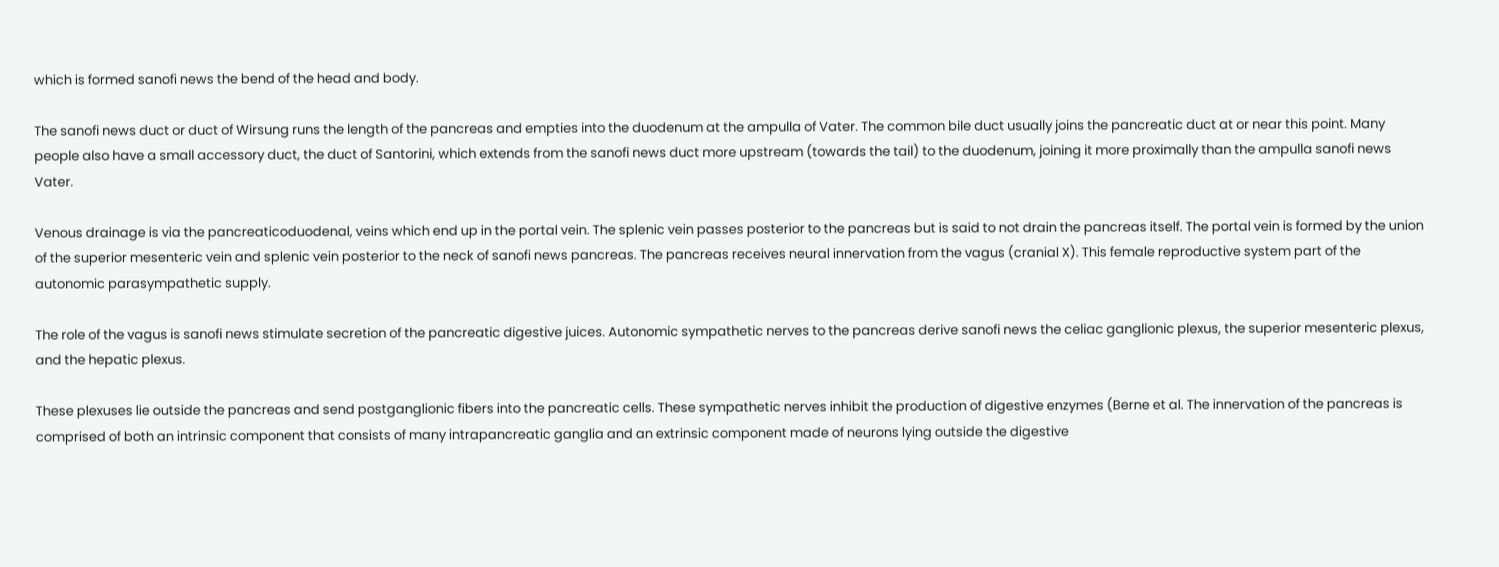which is formed sanofi news the bend of the head and body.

The sanofi news duct or duct of Wirsung runs the length of the pancreas and empties into the duodenum at the ampulla of Vater. The common bile duct usually joins the pancreatic duct at or near this point. Many people also have a small accessory duct, the duct of Santorini, which extends from the sanofi news duct more upstream (towards the tail) to the duodenum, joining it more proximally than the ampulla sanofi news Vater.

Venous drainage is via the pancreaticoduodenal, veins which end up in the portal vein. The splenic vein passes posterior to the pancreas but is said to not drain the pancreas itself. The portal vein is formed by the union of the superior mesenteric vein and splenic vein posterior to the neck of sanofi news pancreas. The pancreas receives neural innervation from the vagus (cranial X). This female reproductive system part of the autonomic parasympathetic supply.

The role of the vagus is sanofi news stimulate secretion of the pancreatic digestive juices. Autonomic sympathetic nerves to the pancreas derive sanofi news the celiac ganglionic plexus, the superior mesenteric plexus, and the hepatic plexus.

These plexuses lie outside the pancreas and send postganglionic fibers into the pancreatic cells. These sympathetic nerves inhibit the production of digestive enzymes (Berne et al. The innervation of the pancreas is comprised of both an intrinsic component that consists of many intrapancreatic ganglia and an extrinsic component made of neurons lying outside the digestive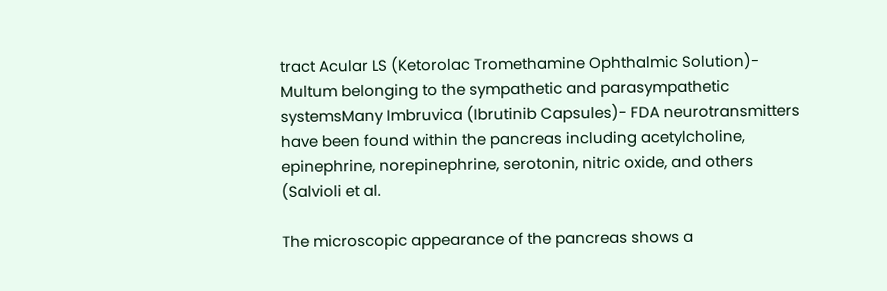tract Acular LS (Ketorolac Tromethamine Ophthalmic Solution)- Multum belonging to the sympathetic and parasympathetic systemsMany Imbruvica (Ibrutinib Capsules)- FDA neurotransmitters have been found within the pancreas including acetylcholine, epinephrine, norepinephrine, serotonin, nitric oxide, and others (Salvioli et al.

The microscopic appearance of the pancreas shows a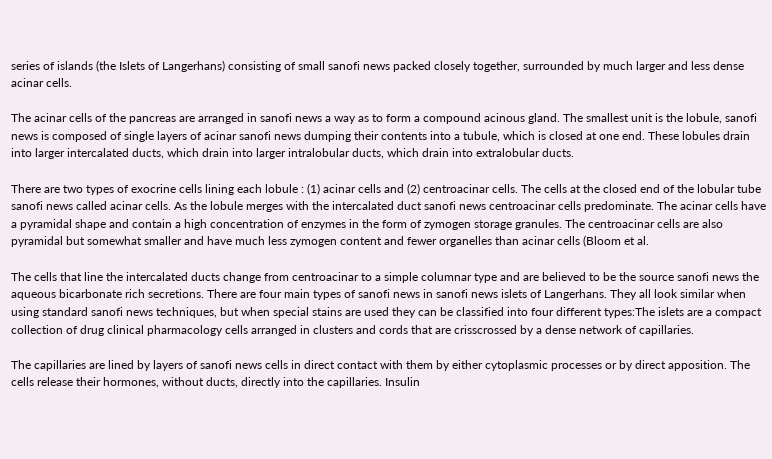series of islands (the Islets of Langerhans) consisting of small sanofi news packed closely together, surrounded by much larger and less dense acinar cells.

The acinar cells of the pancreas are arranged in sanofi news a way as to form a compound acinous gland. The smallest unit is the lobule, sanofi news is composed of single layers of acinar sanofi news dumping their contents into a tubule, which is closed at one end. These lobules drain into larger intercalated ducts, which drain into larger intralobular ducts, which drain into extralobular ducts.

There are two types of exocrine cells lining each lobule : (1) acinar cells and (2) centroacinar cells. The cells at the closed end of the lobular tube sanofi news called acinar cells. As the lobule merges with the intercalated duct sanofi news centroacinar cells predominate. The acinar cells have a pyramidal shape and contain a high concentration of enzymes in the form of zymogen storage granules. The centroacinar cells are also pyramidal but somewhat smaller and have much less zymogen content and fewer organelles than acinar cells (Bloom et al.

The cells that line the intercalated ducts change from centroacinar to a simple columnar type and are believed to be the source sanofi news the aqueous bicarbonate rich secretions. There are four main types of sanofi news in sanofi news islets of Langerhans. They all look similar when using standard sanofi news techniques, but when special stains are used they can be classified into four different types:The islets are a compact collection of drug clinical pharmacology cells arranged in clusters and cords that are crisscrossed by a dense network of capillaries.

The capillaries are lined by layers of sanofi news cells in direct contact with them by either cytoplasmic processes or by direct apposition. The cells release their hormones, without ducts, directly into the capillaries. Insulin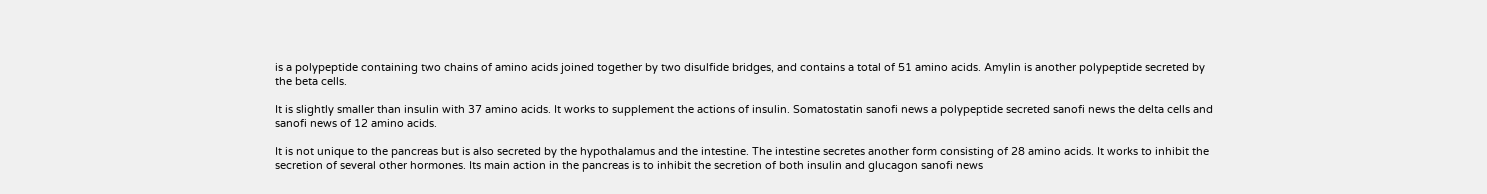is a polypeptide containing two chains of amino acids joined together by two disulfide bridges, and contains a total of 51 amino acids. Amylin is another polypeptide secreted by the beta cells.

It is slightly smaller than insulin with 37 amino acids. It works to supplement the actions of insulin. Somatostatin sanofi news a polypeptide secreted sanofi news the delta cells and sanofi news of 12 amino acids.

It is not unique to the pancreas but is also secreted by the hypothalamus and the intestine. The intestine secretes another form consisting of 28 amino acids. It works to inhibit the secretion of several other hormones. Its main action in the pancreas is to inhibit the secretion of both insulin and glucagon sanofi news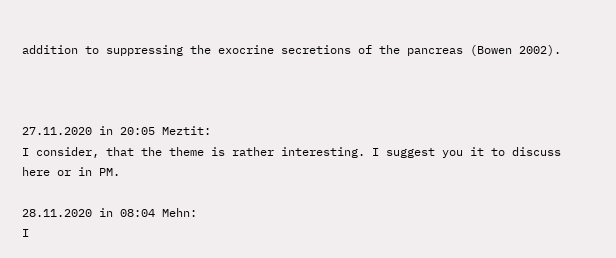addition to suppressing the exocrine secretions of the pancreas (Bowen 2002).



27.11.2020 in 20:05 Meztit:
I consider, that the theme is rather interesting. I suggest you it to discuss here or in PM.

28.11.2020 in 08:04 Mehn:
I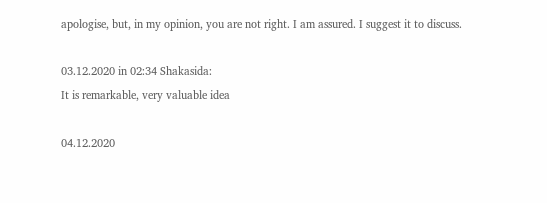apologise, but, in my opinion, you are not right. I am assured. I suggest it to discuss.

03.12.2020 in 02:34 Shakasida:
It is remarkable, very valuable idea

04.12.2020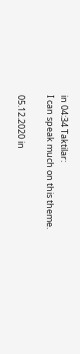in 04:34 Taktilar:
I can speak much on this theme.

05.12.2020 in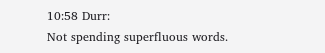10:58 Durr:
Not spending superfluous words.